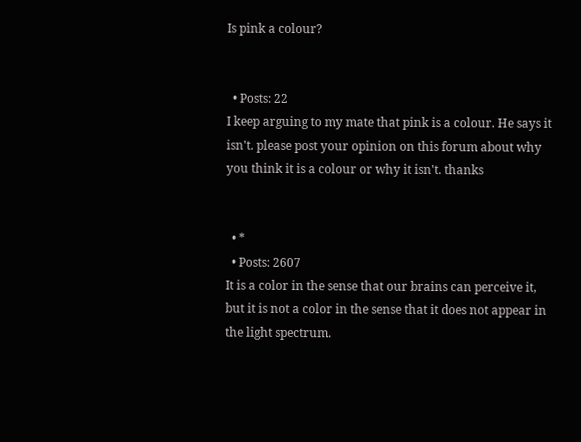Is pink a colour?


  • Posts: 22
I keep arguing to my mate that pink is a colour. He says it isn't. please post your opinion on this forum about why you think it is a colour or why it isn't. thanks


  • *
  • Posts: 2607
It is a color in the sense that our brains can perceive it, but it is not a color in the sense that it does not appear in the light spectrum.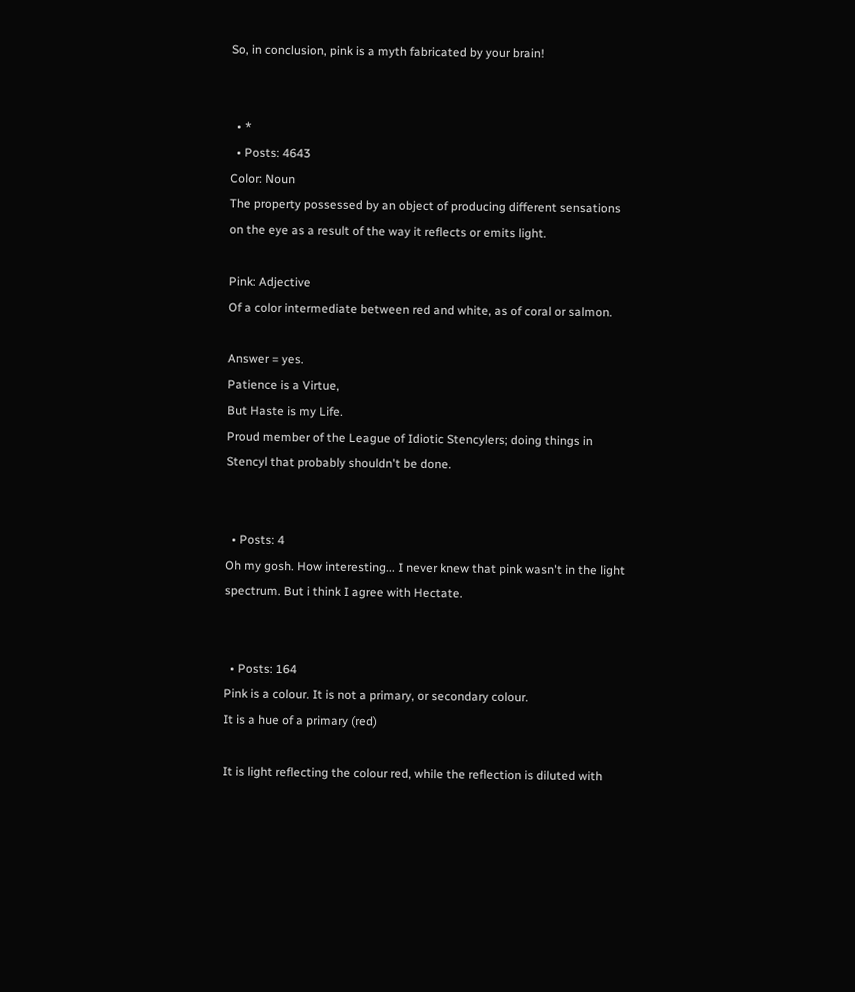So, in conclusion, pink is a myth fabricated by your brain!


  • *
  • Posts: 4643
Color: Noun
The property possessed by an object of producing different sensations on the eye as a result of the way it reflects or emits light.

Pink: Adjective
Of a color intermediate between red and white, as of coral or salmon.

Answer = yes.
Patience is a Virtue,
But Haste is my Life.
Proud member of the League of Idiotic Stencylers; doing things in Stencyl that probably shouldn't be done.


  • Posts: 4
Oh my gosh. How interesting... I never knew that pink wasn't in the light spectrum. But i think I agree with Hectate.


  • Posts: 164
Pink is a colour. It is not a primary, or secondary colour.
It is a hue of a primary (red)

It is light reflecting the colour red, while the reflection is diluted with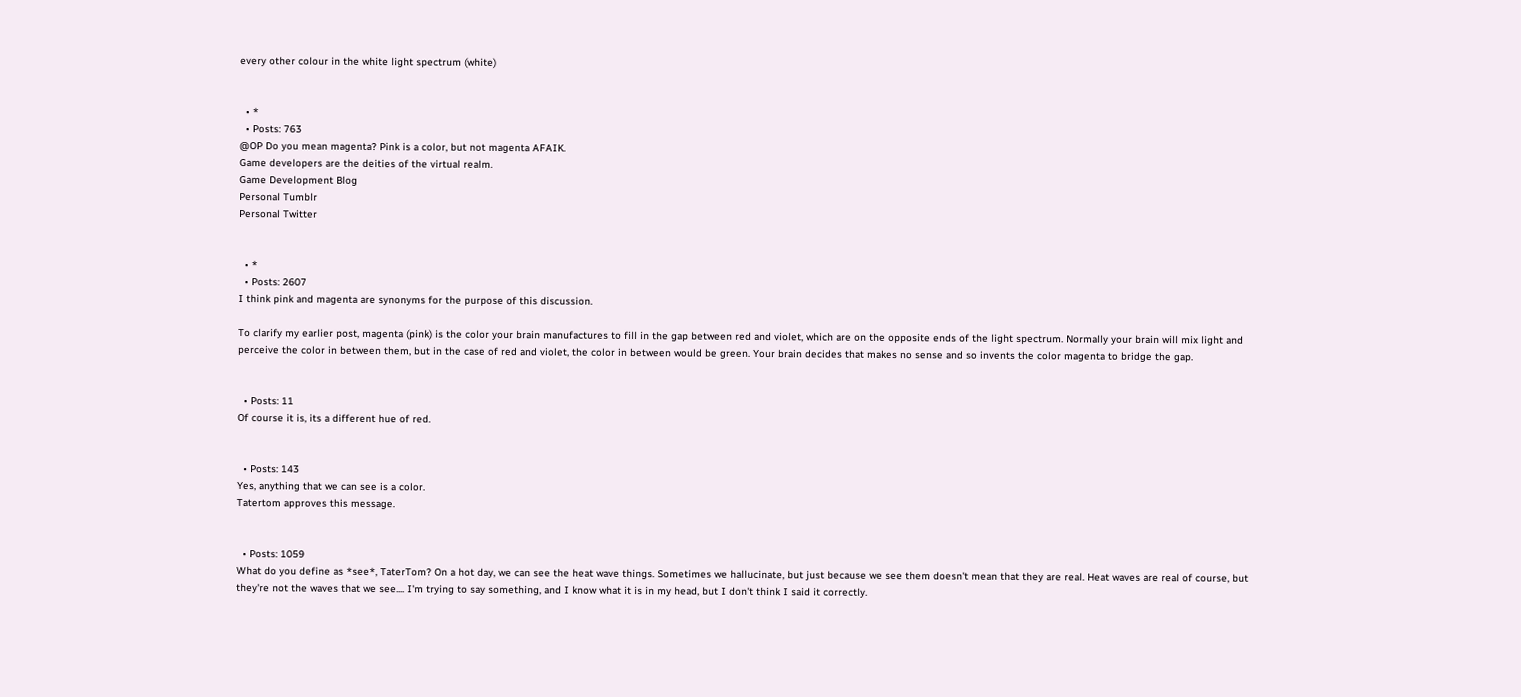every other colour in the white light spectrum (white)


  • *
  • Posts: 763
@OP Do you mean magenta? Pink is a color, but not magenta AFAIK.
Game developers are the deities of the virtual realm.
Game Development Blog
Personal Tumblr
Personal Twitter


  • *
  • Posts: 2607
I think pink and magenta are synonyms for the purpose of this discussion.

To clarify my earlier post, magenta (pink) is the color your brain manufactures to fill in the gap between red and violet, which are on the opposite ends of the light spectrum. Normally your brain will mix light and perceive the color in between them, but in the case of red and violet, the color in between would be green. Your brain decides that makes no sense and so invents the color magenta to bridge the gap.


  • Posts: 11
Of course it is, its a different hue of red.


  • Posts: 143
Yes, anything that we can see is a color.
Tatertom approves this message.


  • Posts: 1059
What do you define as *see*, TaterTom? On a hot day, we can see the heat wave things. Sometimes we hallucinate, but just because we see them doesn't mean that they are real. Heat waves are real of course, but they're not the waves that we see.... I'm trying to say something, and I know what it is in my head, but I don't think I said it correctly.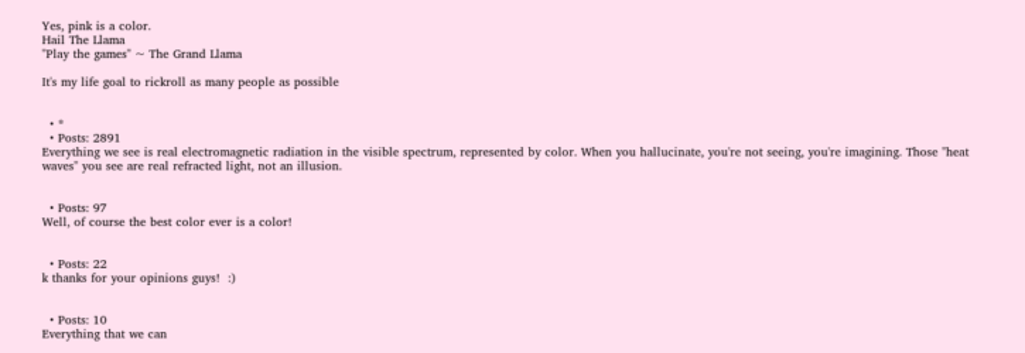Yes, pink is a color.
Hail The Llama
"Play the games" ~ The Grand Llama

It's my life goal to rickroll as many people as possible


  • *
  • Posts: 2891
Everything we see is real electromagnetic radiation in the visible spectrum, represented by color. When you hallucinate, you're not seeing, you're imagining. Those "heat waves" you see are real refracted light, not an illusion.


  • Posts: 97
Well, of course the best color ever is a color!


  • Posts: 22
k thanks for your opinions guys!  :)


  • Posts: 10
Everything that we can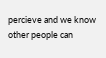percieve and we know other people can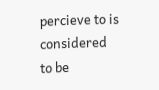percieve to is considered to be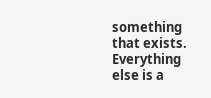something that exists. Everything else is a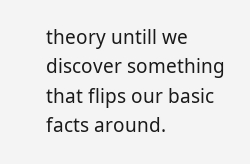theory untill we discover something that flips our basic facts around.